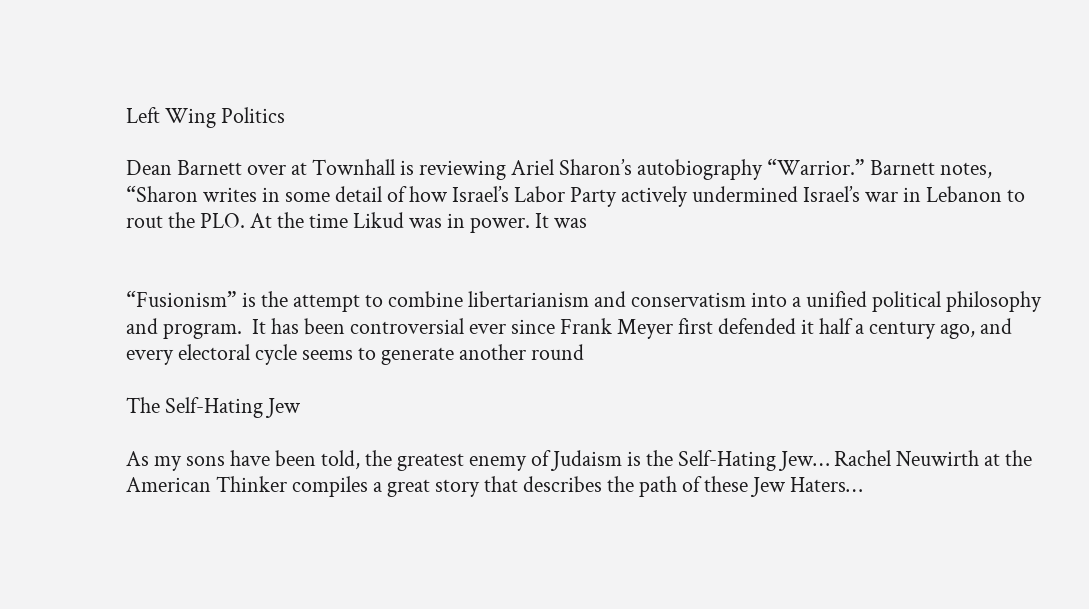Left Wing Politics

Dean Barnett over at Townhall is reviewing Ariel Sharon’s autobiography “Warrior.” Barnett notes, “Sharon writes in some detail of how Israel’s Labor Party actively undermined Israel’s war in Lebanon to rout the PLO. At the time Likud was in power. It was


“Fusionism” is the attempt to combine libertarianism and conservatism into a unified political philosophy and program.  It has been controversial ever since Frank Meyer first defended it half a century ago, and every electoral cycle seems to generate another round

The Self-Hating Jew

As my sons have been told, the greatest enemy of Judaism is the Self-Hating Jew… Rachel Neuwirth at the American Thinker compiles a great story that describes the path of these Jew Haters…